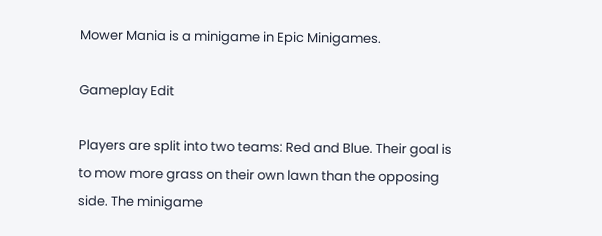Mower Mania is a minigame in Epic Minigames.

Gameplay Edit

Players are split into two teams: Red and Blue. Their goal is to mow more grass on their own lawn than the opposing side. The minigame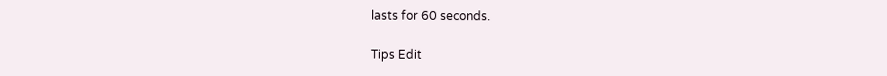lasts for 60 seconds.

Tips Edit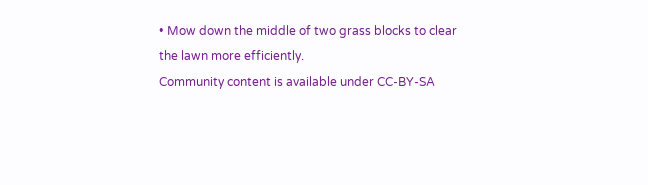• Mow down the middle of two grass blocks to clear the lawn more efficiently.
Community content is available under CC-BY-SA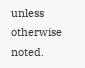unless otherwise noted.